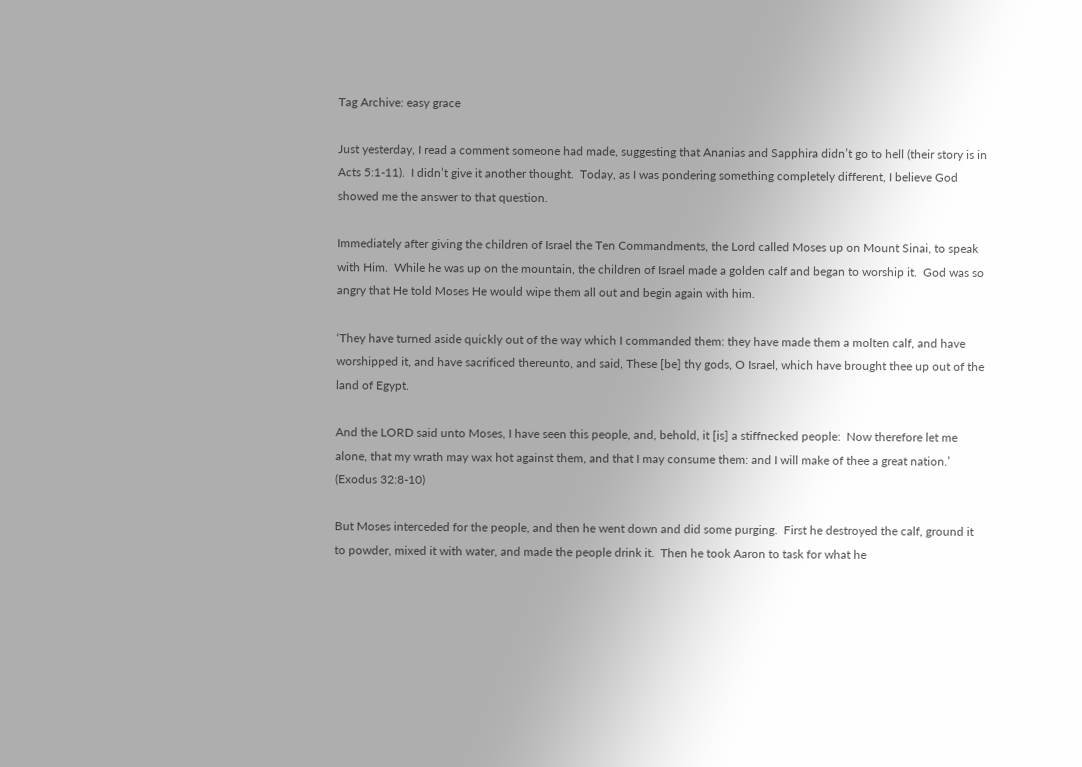Tag Archive: easy grace

Just yesterday, I read a comment someone had made, suggesting that Ananias and Sapphira didn’t go to hell (their story is in Acts 5:1-11).  I didn’t give it another thought.  Today, as I was pondering something completely different, I believe God showed me the answer to that question.

Immediately after giving the children of Israel the Ten Commandments, the Lord called Moses up on Mount Sinai, to speak with Him.  While he was up on the mountain, the children of Israel made a golden calf and began to worship it.  God was so angry that He told Moses He would wipe them all out and begin again with him.

‘They have turned aside quickly out of the way which I commanded them: they have made them a molten calf, and have worshipped it, and have sacrificed thereunto, and said, These [be] thy gods, O Israel, which have brought thee up out of the land of Egypt.

And the LORD said unto Moses, I have seen this people, and, behold, it [is] a stiffnecked people:  Now therefore let me alone, that my wrath may wax hot against them, and that I may consume them: and I will make of thee a great nation.’  (Exodus 32:8-10)

But Moses interceded for the people, and then he went down and did some purging.  First he destroyed the calf, ground it to powder, mixed it with water, and made the people drink it.  Then he took Aaron to task for what he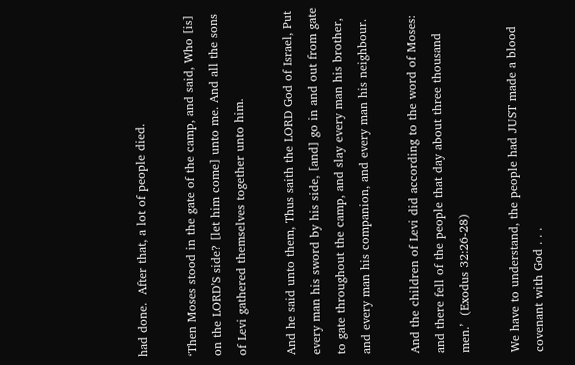had done.  After that, a lot of people died.

‘Then Moses stood in the gate of the camp, and said, Who [is] on the LORD’S side? [let him come] unto me. And all the sons of Levi gathered themselves together unto him.

And he said unto them, Thus saith the LORD God of Israel, Put every man his sword by his side, [and] go in and out from gate to gate throughout the camp, and slay every man his brother, and every man his companion, and every man his neighbour.

And the children of Levi did according to the word of Moses: and there fell of the people that day about three thousand men.’  (Exodus 32:26-28)

We have to understand, the people had JUST made a blood covenant with God . . .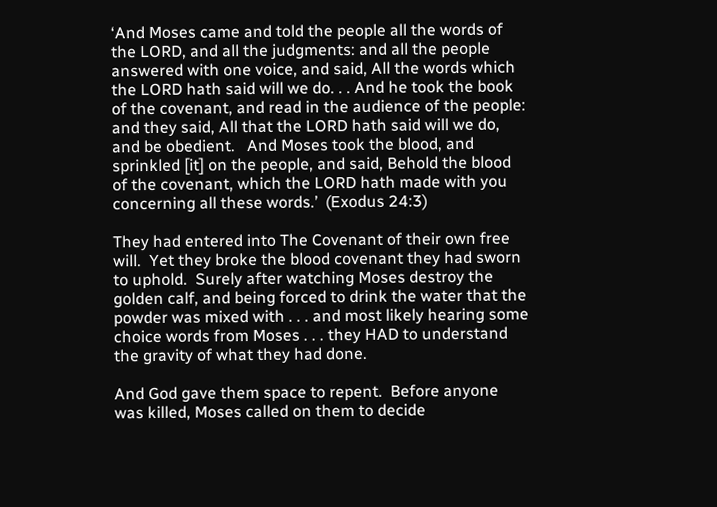‘And Moses came and told the people all the words of the LORD, and all the judgments: and all the people answered with one voice, and said, All the words which the LORD hath said will we do. . . And he took the book of the covenant, and read in the audience of the people: and they said, All that the LORD hath said will we do, and be obedient.   And Moses took the blood, and sprinkled [it] on the people, and said, Behold the blood of the covenant, which the LORD hath made with you concerning all these words.’  (Exodus 24:3)

They had entered into The Covenant of their own free will.  Yet they broke the blood covenant they had sworn to uphold.  Surely after watching Moses destroy the golden calf, and being forced to drink the water that the powder was mixed with . . . and most likely hearing some choice words from Moses . . . they HAD to understand the gravity of what they had done.

And God gave them space to repent.  Before anyone was killed, Moses called on them to decide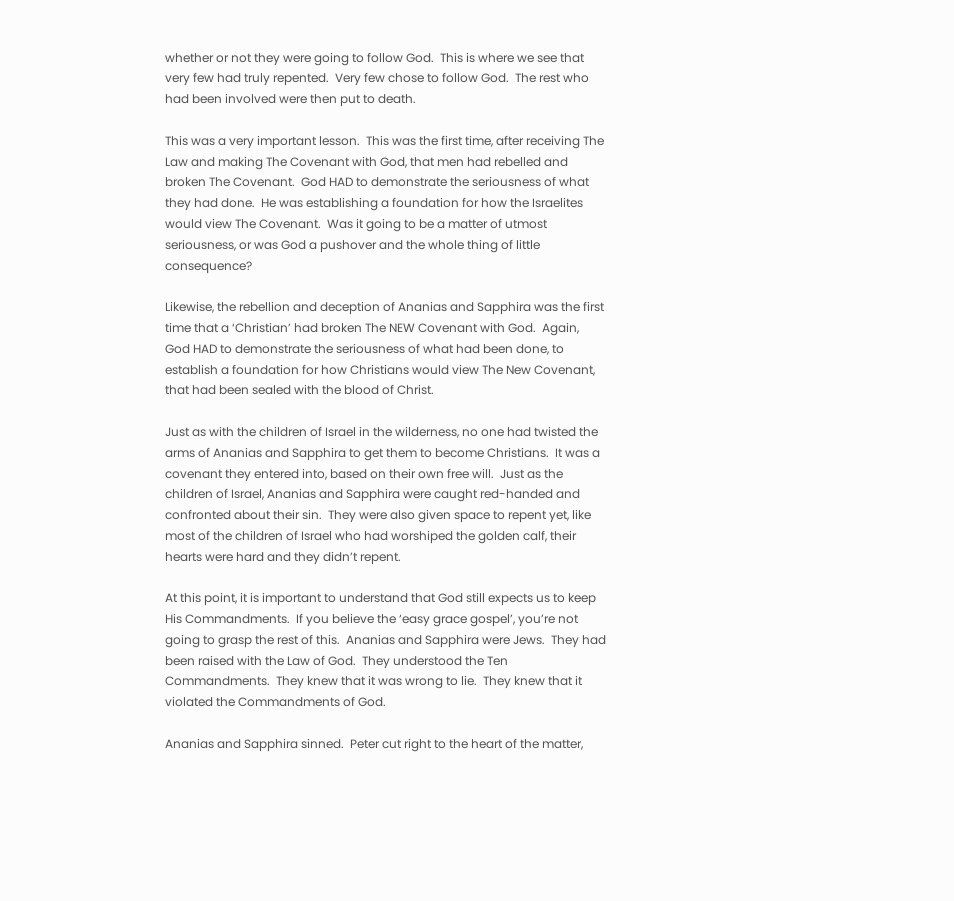whether or not they were going to follow God.  This is where we see that very few had truly repented.  Very few chose to follow God.  The rest who had been involved were then put to death.

This was a very important lesson.  This was the first time, after receiving The Law and making The Covenant with God, that men had rebelled and broken The Covenant.  God HAD to demonstrate the seriousness of what they had done.  He was establishing a foundation for how the Israelites would view The Covenant.  Was it going to be a matter of utmost seriousness, or was God a pushover and the whole thing of little consequence?

Likewise, the rebellion and deception of Ananias and Sapphira was the first time that a ‘Christian’ had broken The NEW Covenant with God.  Again, God HAD to demonstrate the seriousness of what had been done, to establish a foundation for how Christians would view The New Covenant, that had been sealed with the blood of Christ.

Just as with the children of Israel in the wilderness, no one had twisted the arms of Ananias and Sapphira to get them to become Christians.  It was a covenant they entered into, based on their own free will.  Just as the children of Israel, Ananias and Sapphira were caught red-handed and confronted about their sin.  They were also given space to repent yet, like most of the children of Israel who had worshiped the golden calf, their hearts were hard and they didn’t repent.

At this point, it is important to understand that God still expects us to keep His Commandments.  If you believe the ‘easy grace gospel’, you’re not going to grasp the rest of this.  Ananias and Sapphira were Jews.  They had been raised with the Law of God.  They understood the Ten Commandments.  They knew that it was wrong to lie.  They knew that it violated the Commandments of God.

Ananias and Sapphira sinned.  Peter cut right to the heart of the matter,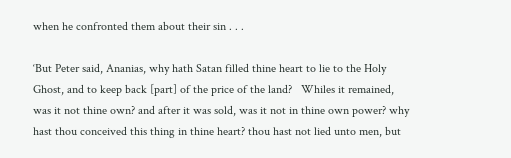when he confronted them about their sin . . .

‘But Peter said, Ananias, why hath Satan filled thine heart to lie to the Holy Ghost, and to keep back [part] of the price of the land?   Whiles it remained, was it not thine own? and after it was sold, was it not in thine own power? why hast thou conceived this thing in thine heart? thou hast not lied unto men, but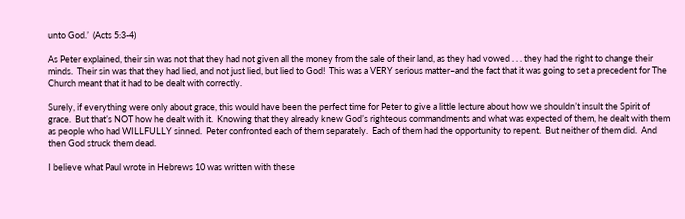unto God.’  (Acts 5:3-4)

As Peter explained, their sin was not that they had not given all the money from the sale of their land, as they had vowed . . . they had the right to change their minds.  Their sin was that they had lied, and not just lied, but lied to God!  This was a VERY serious matter–and the fact that it was going to set a precedent for The Church meant that it had to be dealt with correctly.

Surely, if everything were only about grace, this would have been the perfect time for Peter to give a little lecture about how we shouldn’t insult the Spirit of grace.  But that’s NOT how he dealt with it.  Knowing that they already knew God’s righteous commandments and what was expected of them, he dealt with them as people who had WILLFULLY sinned.  Peter confronted each of them separately.  Each of them had the opportunity to repent.  But neither of them did.  And then God struck them dead.

I believe what Paul wrote in Hebrews 10 was written with these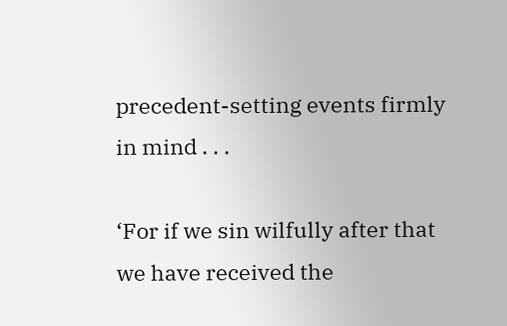precedent-setting events firmly in mind . . .

‘For if we sin wilfully after that we have received the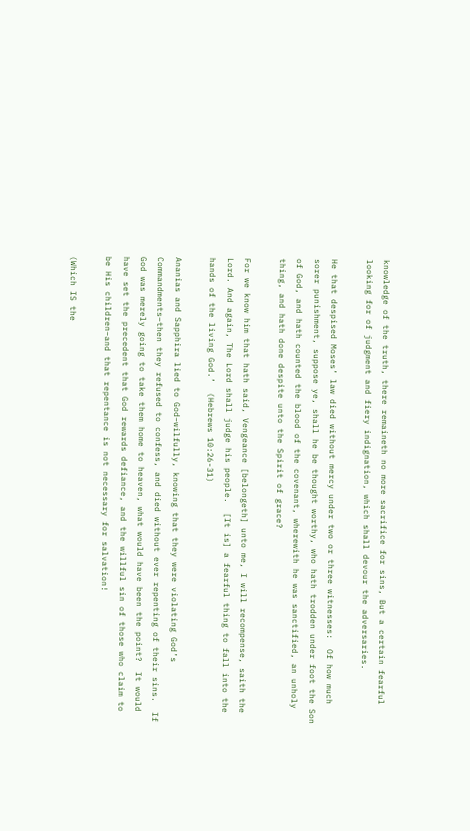knowledge of the truth, there remaineth no more sacrifice for sins, But a certain fearful looking for of judgment and fiery indignation, which shall devour the adversaries.

He that despised Moses’ law died without mercy under two or three witnesses:  Of how much sorer punishment, suppose ye, shall he be thought worthy, who hath trodden under foot the Son of God, and hath counted the blood of the covenant, wherewith he was sanctified, an unholy thing, and hath done despite unto the Spirit of grace?

For we know him that hath said, Vengeance [belongeth] unto me, I will recompense, saith the Lord. And again, The Lord shall judge his people.  [It is] a fearful thing to fall into the hands of the living God.’  (Hebrews 10:26-31)

Ananias and Sapphira lied to God–wilfully, knowing that they were violating God’s Commandments–then they refused to confess, and died without ever repenting of their sins.  If God was merely going to take them home to heaven, what would have been the point?  It would have set the precedent that God rewards defiance, and the willful sin of those who claim to be His children–and that repentance is not necessary for salvation!

(Which IS the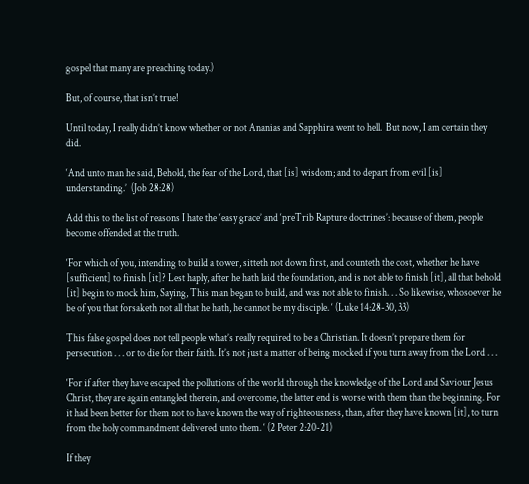gospel that many are preaching today.)

But, of course, that isn’t true!

Until today, I really didn’t know whether or not Ananias and Sapphira went to hell.  But now, I am certain they did.

‘And unto man he said, Behold, the fear of the Lord, that [is] wisdom; and to depart from evil [is] understanding.’  (Job 28:28)

Add this to the list of reasons I hate the ‘easy grace’ and ‘preTrib Rapture doctrines’: because of them, people become offended at the truth.

‘For which of you, intending to build a tower, sitteth not down first, and counteth the cost, whether he have [sufficient] to finish [it]? Lest haply, after he hath laid the foundation, and is not able to finish [it], all that behold [it] begin to mock him, Saying, This man began to build, and was not able to finish. . . So likewise, whosoever he be of you that forsaketh not all that he hath, he cannot be my disciple. ‘ (Luke 14:28-30, 33)

This false gospel does not tell people what’s really required to be a Christian. It doesn’t prepare them for persecution . . . or to die for their faith. It’s not just a matter of being mocked if you turn away from the Lord . . .

‘For if after they have escaped the pollutions of the world through the knowledge of the Lord and Saviour Jesus Christ, they are again entangled therein, and overcome, the latter end is worse with them than the beginning. For it had been better for them not to have known the way of righteousness, than, after they have known [it], to turn from the holy commandment delivered unto them. ‘ (2 Peter 2:20-21)

If they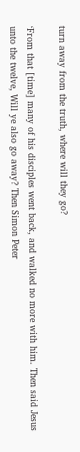turn away from the truth, where will they go?

‘From that [time] many of his disciples went back, and walked no more with him. Then said Jesus unto the twelve, Will ye also go away? Then Simon Peter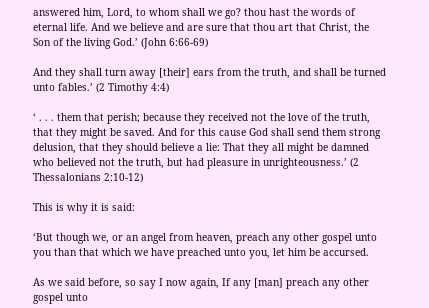answered him, Lord, to whom shall we go? thou hast the words of eternal life. And we believe and are sure that thou art that Christ, the Son of the living God.’ (John 6:66-69)

And they shall turn away [their] ears from the truth, and shall be turned unto fables.’ (2 Timothy 4:4)

‘ . . . them that perish; because they received not the love of the truth, that they might be saved. And for this cause God shall send them strong delusion, that they should believe a lie: That they all might be damned who believed not the truth, but had pleasure in unrighteousness.’ (2 Thessalonians 2:10-12)

This is why it is said:

‘But though we, or an angel from heaven, preach any other gospel unto you than that which we have preached unto you, let him be accursed.

As we said before, so say I now again, If any [man] preach any other gospel unto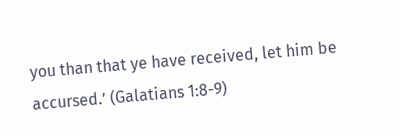you than that ye have received, let him be accursed.’ (Galatians 1:8-9)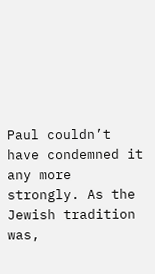Paul couldn’t have condemned it any more strongly. As the Jewish tradition was,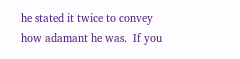he stated it twice to convey how adamant he was.  If you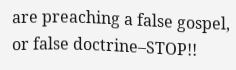are preaching a false gospel, or false doctrine–STOP!!